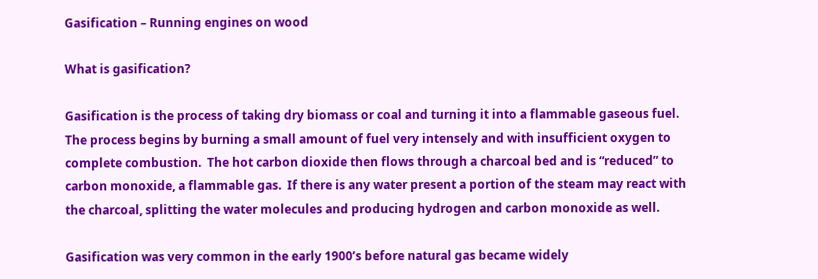Gasification – Running engines on wood

What is gasification?

Gasification is the process of taking dry biomass or coal and turning it into a flammable gaseous fuel.  The process begins by burning a small amount of fuel very intensely and with insufficient oxygen to complete combustion.  The hot carbon dioxide then flows through a charcoal bed and is “reduced” to carbon monoxide, a flammable gas.  If there is any water present a portion of the steam may react with the charcoal, splitting the water molecules and producing hydrogen and carbon monoxide as well.

Gasification was very common in the early 1900’s before natural gas became widely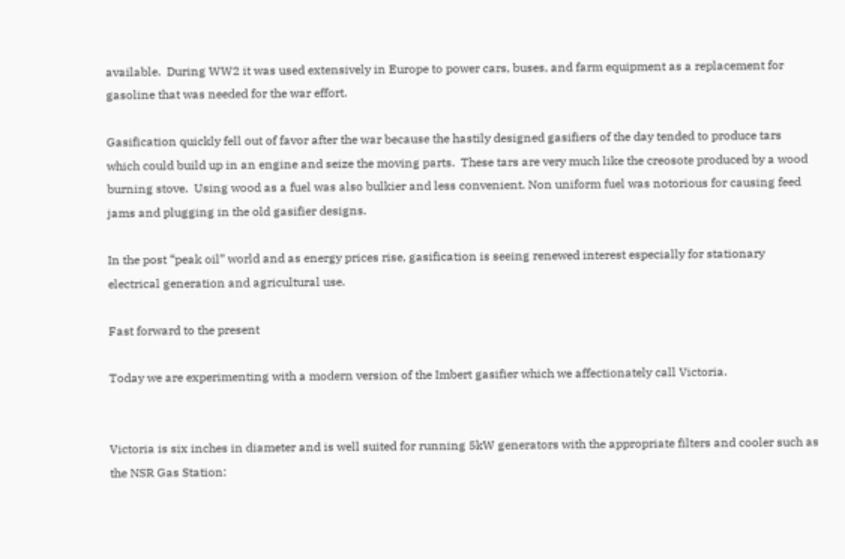available.  During WW2 it was used extensively in Europe to power cars, buses, and farm equipment as a replacement for gasoline that was needed for the war effort.

Gasification quickly fell out of favor after the war because the hastily designed gasifiers of the day tended to produce tars which could build up in an engine and seize the moving parts.  These tars are very much like the creosote produced by a wood burning stove.  Using wood as a fuel was also bulkier and less convenient. Non uniform fuel was notorious for causing feed jams and plugging in the old gasifier designs.

In the post “peak oil” world and as energy prices rise, gasification is seeing renewed interest especially for stationary electrical generation and agricultural use.

Fast forward to the present

Today we are experimenting with a modern version of the Imbert gasifier which we affectionately call Victoria.


Victoria is six inches in diameter and is well suited for running 5kW generators with the appropriate filters and cooler such as the NSR Gas Station: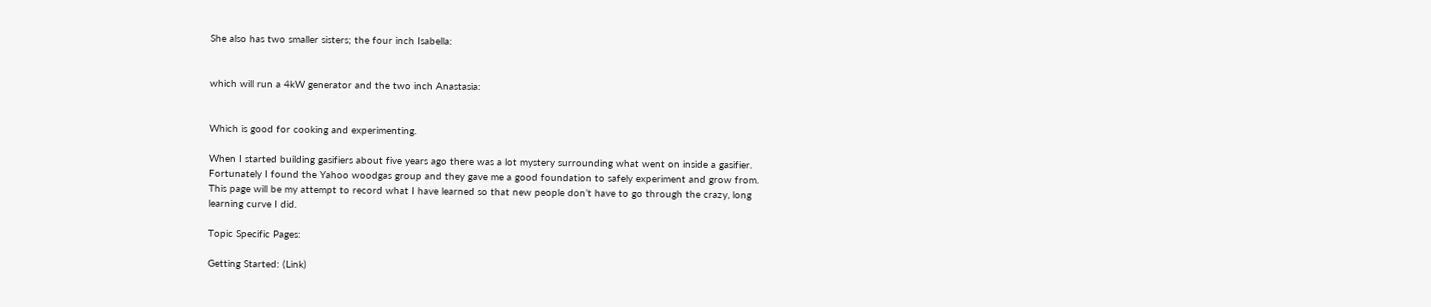She also has two smaller sisters; the four inch Isabella:


which will run a 4kW generator and the two inch Anastasia:


Which is good for cooking and experimenting.

When I started building gasifiers about five years ago there was a lot mystery surrounding what went on inside a gasifier.  Fortunately I found the Yahoo woodgas group and they gave me a good foundation to safely experiment and grow from.  This page will be my attempt to record what I have learned so that new people don’t have to go through the crazy, long learning curve I did.

Topic Specific Pages:

Getting Started: (Link)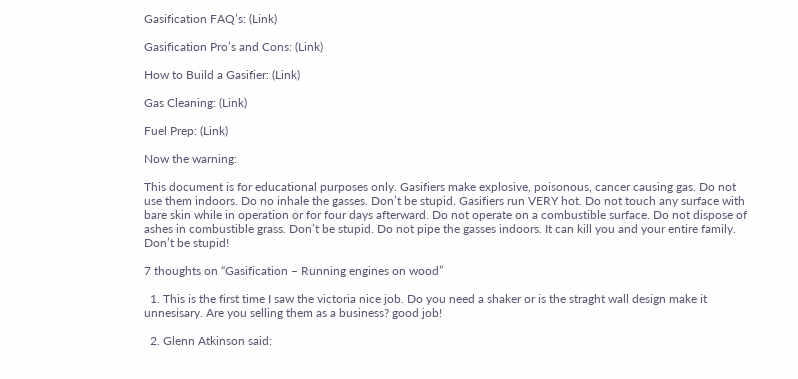Gasification FAQ’s: (Link)

Gasification Pro’s and Cons: (Link)

How to Build a Gasifier: (Link)

Gas Cleaning: (Link)

Fuel Prep: (Link)

Now the warning:

This document is for educational purposes only. Gasifiers make explosive, poisonous, cancer causing gas. Do not use them indoors. Do no inhale the gasses. Don’t be stupid. Gasifiers run VERY hot. Do not touch any surface with bare skin while in operation or for four days afterward. Do not operate on a combustible surface. Do not dispose of ashes in combustible grass. Don’t be stupid. Do not pipe the gasses indoors. It can kill you and your entire family. Don’t be stupid!

7 thoughts on “Gasification – Running engines on wood”

  1. This is the first time I saw the victoria nice job. Do you need a shaker or is the straght wall design make it unnesisary. Are you selling them as a business? good job!

  2. Glenn Atkinson said: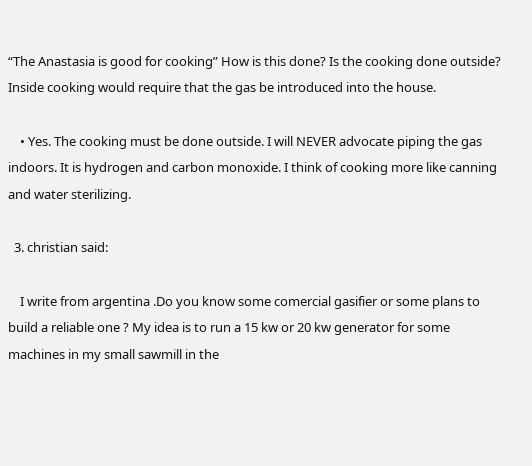“The Anastasia is good for cooking” How is this done? Is the cooking done outside? Inside cooking would require that the gas be introduced into the house.

    • Yes. The cooking must be done outside. I will NEVER advocate piping the gas indoors. It is hydrogen and carbon monoxide. I think of cooking more like canning and water sterilizing.

  3. christian said:

    I write from argentina .Do you know some comercial gasifier or some plans to build a reliable one ? My idea is to run a 15 kw or 20 kw generator for some machines in my small sawmill in the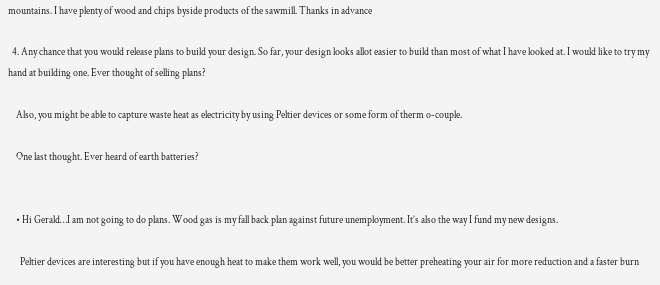mountains. I have plenty of wood and chips byside products of the sawmill. Thanks in advance

  4. Any chance that you would release plans to build your design. So far, your design looks allot easier to build than most of what I have looked at. I would like to try my hand at building one. Ever thought of selling plans?

    Also, you might be able to capture waste heat as electricity by using Peltier devices or some form of therm o-couple.

    One last thought. Ever heard of earth batteries?


    • Hi Gerald…I am not going to do plans. Wood gas is my fall back plan against future unemployment. It’s also the way I fund my new designs.

      Peltier devices are interesting but if you have enough heat to make them work well, you would be better preheating your air for more reduction and a faster burn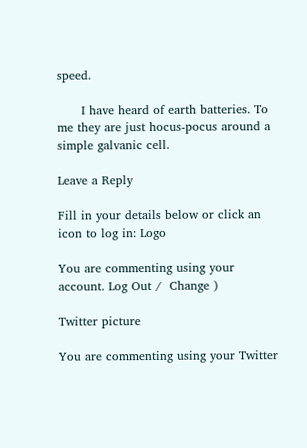speed.

      I have heard of earth batteries. To me they are just hocus-pocus around a simple galvanic cell.

Leave a Reply

Fill in your details below or click an icon to log in: Logo

You are commenting using your account. Log Out /  Change )

Twitter picture

You are commenting using your Twitter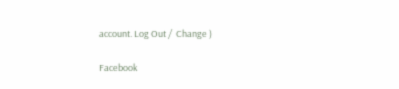account. Log Out /  Change )

Facebook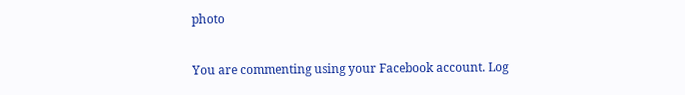photo

You are commenting using your Facebook account. Log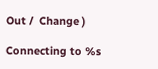Out /  Change )

Connecting to %s